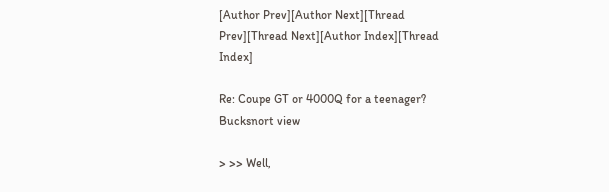[Author Prev][Author Next][Thread Prev][Thread Next][Author Index][Thread Index]

Re: Coupe GT or 4000Q for a teenager? Bucksnort view

> >> Well,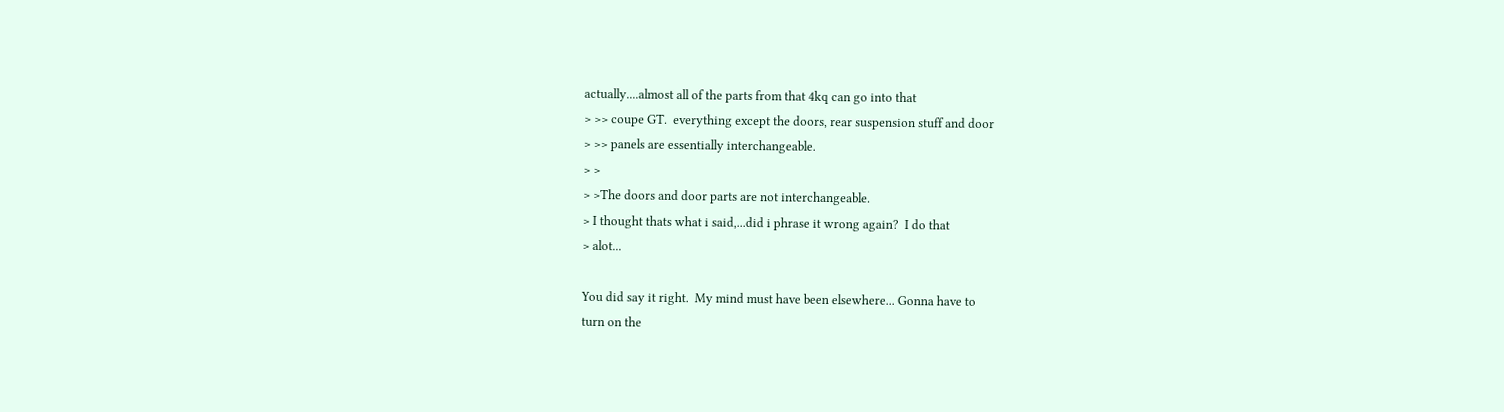actually....almost all of the parts from that 4kq can go into that
> >> coupe GT.  everything except the doors, rear suspension stuff and door
> >> panels are essentially interchangeable.
> >
> >The doors and door parts are not interchangeable.
> I thought thats what i said,...did i phrase it wrong again?  I do that
> alot...

You did say it right.  My mind must have been elsewhere... Gonna have to
turn on the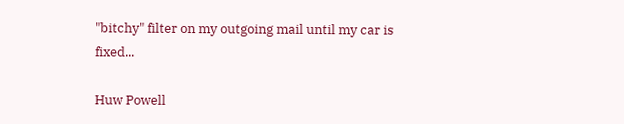"bitchy" filter on my outgoing mail until my car is fixed...

Huw Powell